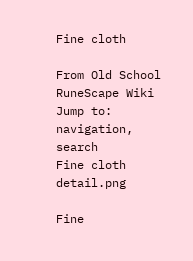Fine cloth

From Old School RuneScape Wiki
Jump to: navigation, search
Fine cloth detail.png

Fine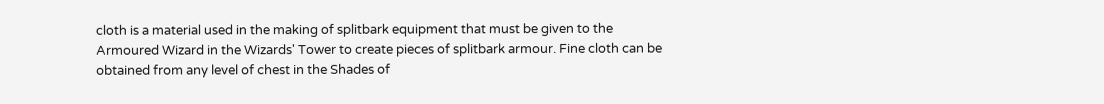cloth is a material used in the making of splitbark equipment that must be given to the Armoured Wizard in the Wizards' Tower to create pieces of splitbark armour. Fine cloth can be obtained from any level of chest in the Shades of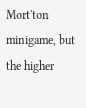Mort'ton minigame, but the higher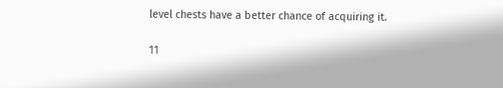level chests have a better chance of acquiring it.

11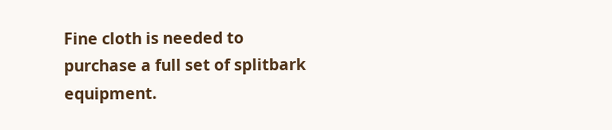Fine cloth is needed to purchase a full set of splitbark equipment.